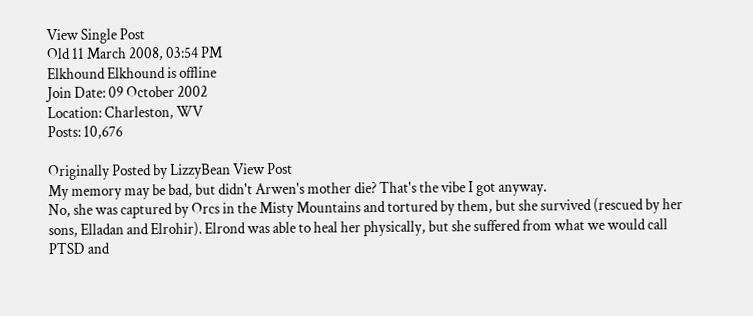View Single Post
Old 11 March 2008, 03:54 PM
Elkhound Elkhound is offline
Join Date: 09 October 2002
Location: Charleston, WV
Posts: 10,676

Originally Posted by LizzyBean View Post
My memory may be bad, but didn't Arwen's mother die? That's the vibe I got anyway.
No, she was captured by Orcs in the Misty Mountains and tortured by them, but she survived (rescued by her sons, Elladan and Elrohir). Elrond was able to heal her physically, but she suffered from what we would call PTSD and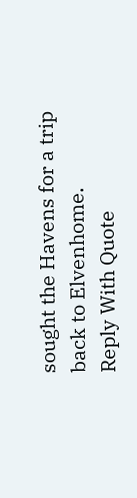sought the Havens for a trip back to Elvenhome.
Reply With Quote